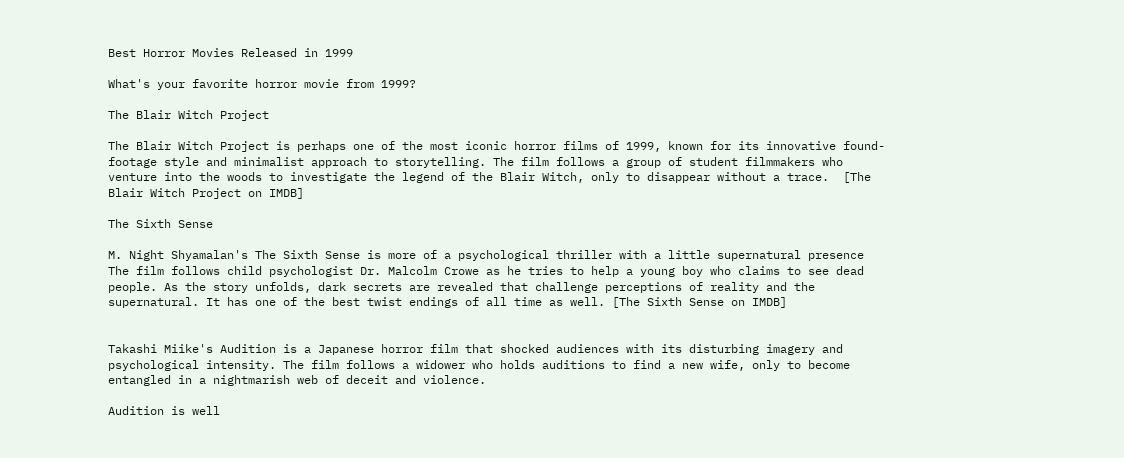Best Horror Movies Released in 1999

What's your favorite horror movie from 1999?

The Blair Witch Project

The Blair Witch Project is perhaps one of the most iconic horror films of 1999, known for its innovative found-footage style and minimalist approach to storytelling. The film follows a group of student filmmakers who venture into the woods to investigate the legend of the Blair Witch, only to disappear without a trace.  [The Blair Witch Project on IMDB]

The Sixth Sense

M. Night Shyamalan's The Sixth Sense is more of a psychological thriller with a little supernatural presence The film follows child psychologist Dr. Malcolm Crowe as he tries to help a young boy who claims to see dead people. As the story unfolds, dark secrets are revealed that challenge perceptions of reality and the supernatural. It has one of the best twist endings of all time as well. [The Sixth Sense on IMDB]


Takashi Miike's Audition is a Japanese horror film that shocked audiences with its disturbing imagery and psychological intensity. The film follows a widower who holds auditions to find a new wife, only to become entangled in a nightmarish web of deceit and violence.

Audition is well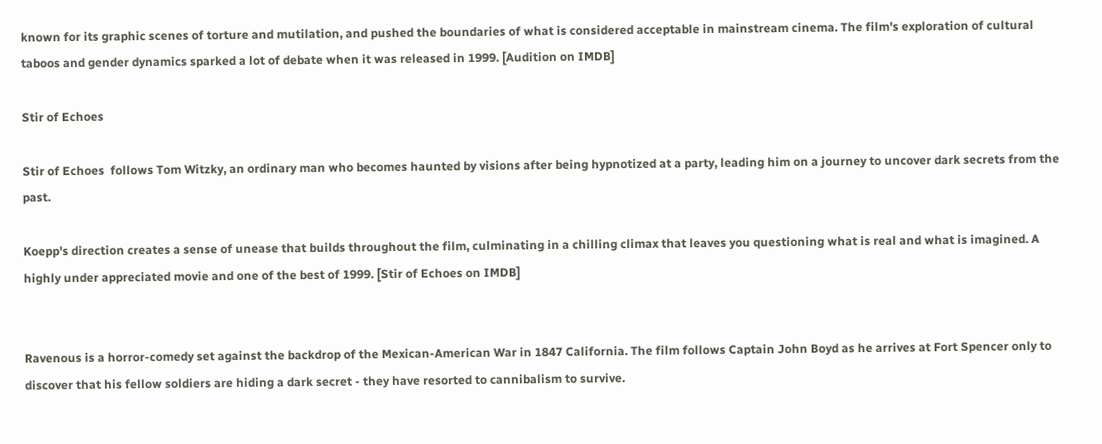known for its graphic scenes of torture and mutilation, and pushed the boundaries of what is considered acceptable in mainstream cinema. The film's exploration of cultural taboos and gender dynamics sparked a lot of debate when it was released in 1999. [Audition on IMDB]

Stir of Echoes

Stir of Echoes  follows Tom Witzky, an ordinary man who becomes haunted by visions after being hypnotized at a party, leading him on a journey to uncover dark secrets from the past.

Koepp's direction creates a sense of unease that builds throughout the film, culminating in a chilling climax that leaves you questioning what is real and what is imagined. A highly under appreciated movie and one of the best of 1999. [Stir of Echoes on IMDB]


Ravenous is a horror-comedy set against the backdrop of the Mexican-American War in 1847 California. The film follows Captain John Boyd as he arrives at Fort Spencer only to discover that his fellow soldiers are hiding a dark secret - they have resorted to cannibalism to survive.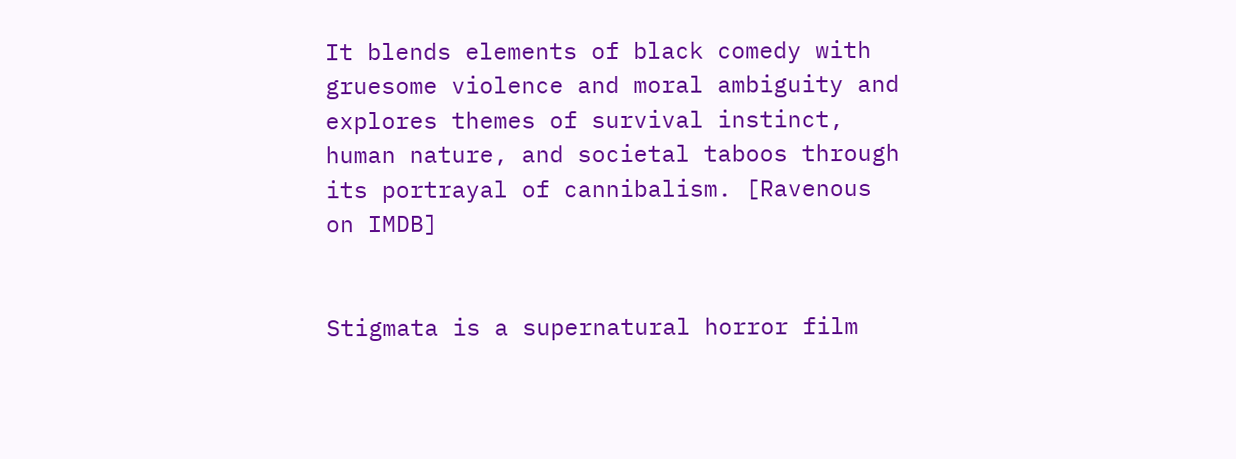It blends elements of black comedy with gruesome violence and moral ambiguity and explores themes of survival instinct, human nature, and societal taboos through its portrayal of cannibalism. [Ravenous on IMDB]


Stigmata is a supernatural horror film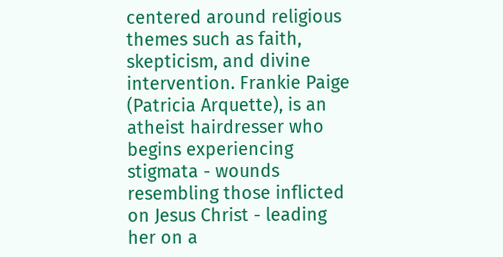centered around religious themes such as faith, skepticism, and divine intervention. Frankie Paige (Patricia Arquette), is an atheist hairdresser who begins experiencing stigmata - wounds resembling those inflicted on Jesus Christ - leading her on a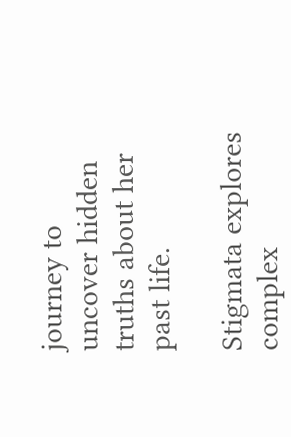journey to uncover hidden truths about her past life.

Stigmata explores complex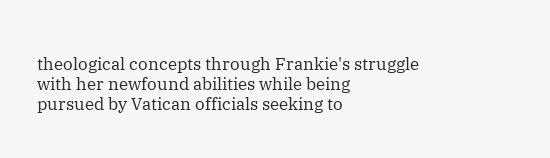theological concepts through Frankie's struggle with her newfound abilities while being pursued by Vatican officials seeking to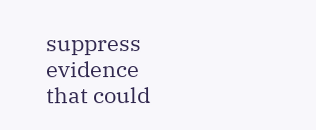suppress evidence that could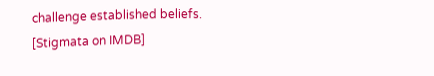challenge established beliefs. [Stigmata on IMDB]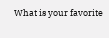What is your favorite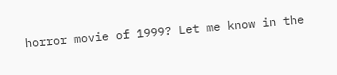horror movie of 1999? Let me know in the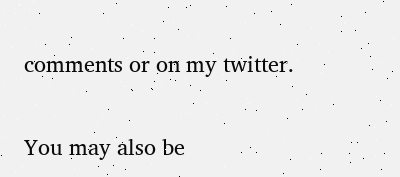comments or on my twitter.

You may also be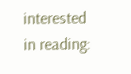interested in reading: